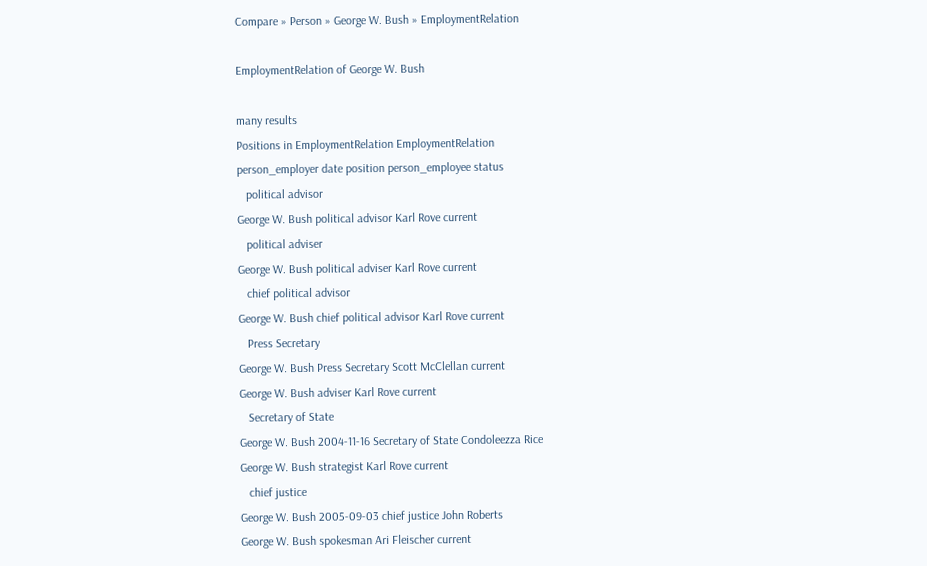Compare » Person » George W. Bush » EmploymentRelation

EmploymentRelation of George W. Bush

many results
Positions in EmploymentRelation EmploymentRelation
person_employer date position person_employee status
   political advisor
George W. Bush political advisor Karl Rove current
   political adviser
George W. Bush political adviser Karl Rove current
   chief political advisor
George W. Bush chief political advisor Karl Rove current
   Press Secretary
George W. Bush Press Secretary Scott McClellan current
George W. Bush adviser Karl Rove current
   Secretary of State
George W. Bush 2004-11-16 Secretary of State Condoleezza Rice
George W. Bush strategist Karl Rove current
   chief justice
George W. Bush 2005-09-03 chief justice John Roberts
George W. Bush spokesman Ari Fleischer current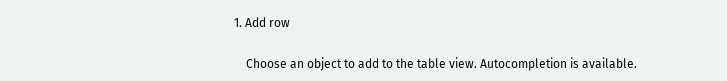1. Add row

    Choose an object to add to the table view. Autocompletion is available.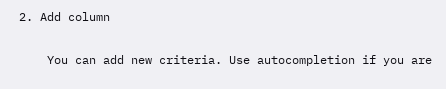2. Add column

    You can add new criteria. Use autocompletion if you are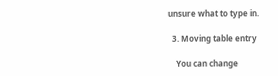unsure what to type in.

  3. Moving table entry

    You can change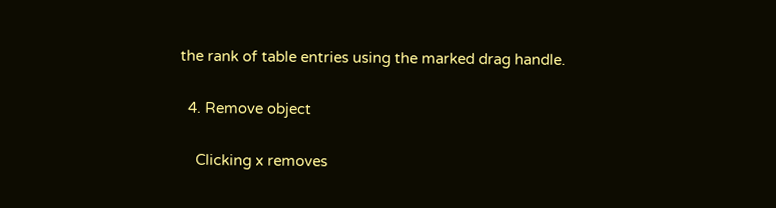the rank of table entries using the marked drag handle.

  4. Remove object

    Clicking x removes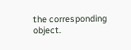the corresponding object.